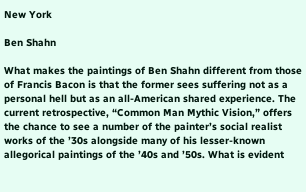New York

Ben Shahn

What makes the paintings of Ben Shahn different from those of Francis Bacon is that the former sees suffering not as a personal hell but as an all-American shared experience. The current retrospective, “Common Man Mythic Vision,” offers the chance to see a number of the painter’s social realist works of the ’30s alongside many of his lesser-known allegorical paintings of the ’40s and ’50s. What is evident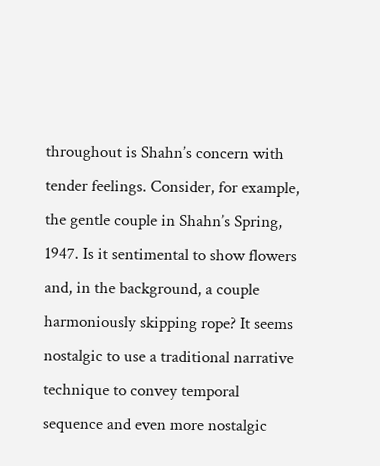throughout is Shahn’s concern with tender feelings. Consider, for example, the gentle couple in Shahn’s Spring, 1947. Is it sentimental to show flowers and, in the background, a couple harmoniously skipping rope? It seems nostalgic to use a traditional narrative technique to convey temporal sequence and even more nostalgic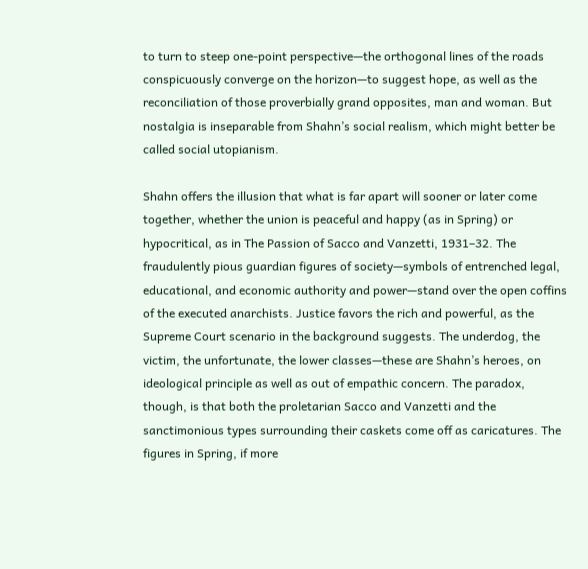to turn to steep one-point perspective—the orthogonal lines of the roads conspicuously converge on the horizon—to suggest hope, as well as the reconciliation of those proverbially grand opposites, man and woman. But nostalgia is inseparable from Shahn’s social realism, which might better be called social utopianism.

Shahn offers the illusion that what is far apart will sooner or later come together, whether the union is peaceful and happy (as in Spring) or hypocritical, as in The Passion of Sacco and Vanzetti, 1931–32. The fraudulently pious guardian figures of society—symbols of entrenched legal, educational, and economic authority and power—stand over the open coffins of the executed anarchists. Justice favors the rich and powerful, as the Supreme Court scenario in the background suggests. The underdog, the victim, the unfortunate, the lower classes—these are Shahn’s heroes, on ideological principle as well as out of empathic concern. The paradox, though, is that both the proletarian Sacco and Vanzetti and the sanctimonious types surrounding their caskets come off as caricatures. The figures in Spring, if more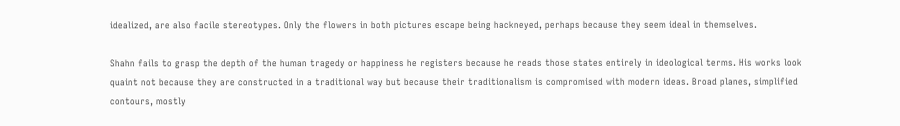idealized, are also facile stereotypes. Only the flowers in both pictures escape being hackneyed, perhaps because they seem ideal in themselves.

Shahn fails to grasp the depth of the human tragedy or happiness he registers because he reads those states entirely in ideological terms. His works look quaint not because they are constructed in a traditional way but because their traditionalism is compromised with modern ideas. Broad planes, simplified contours, mostly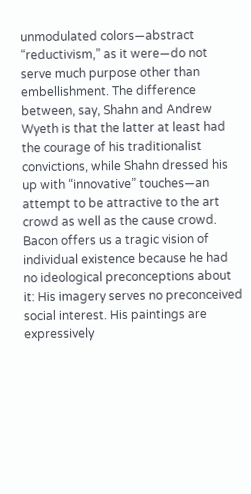unmodulated colors—abstract “reductivism,” as it were—do not serve much purpose other than embellishment. The difference between, say, Shahn and Andrew Wyeth is that the latter at least had the courage of his traditionalist convictions, while Shahn dressed his up with “innovative” touches—an attempt to be attractive to the art crowd as well as the cause crowd. Bacon offers us a tragic vision of individual existence because he had no ideological preconceptions about it: His imagery serves no preconceived social interest. His paintings are expressively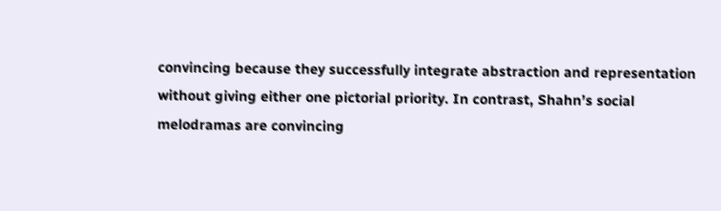convincing because they successfully integrate abstraction and representation without giving either one pictorial priority. In contrast, Shahn’s social melodramas are convincing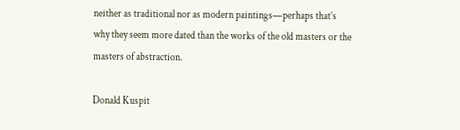neither as traditional nor as modern paintings—perhaps that’s why they seem more dated than the works of the old masters or the masters of abstraction.

Donald Kuspit